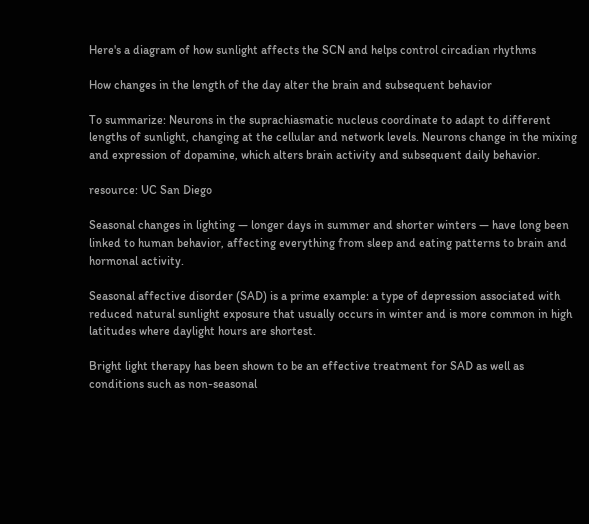Here's a diagram of how sunlight affects the SCN and helps control circadian rhythms

How changes in the length of the day alter the brain and subsequent behavior

To summarize: Neurons in the suprachiasmatic nucleus coordinate to adapt to different lengths of sunlight, changing at the cellular and network levels. Neurons change in the mixing and expression of dopamine, which alters brain activity and subsequent daily behavior.

resource: UC San Diego

Seasonal changes in lighting — longer days in summer and shorter winters — have long been linked to human behavior, affecting everything from sleep and eating patterns to brain and hormonal activity.

Seasonal affective disorder (SAD) is a prime example: a type of depression associated with reduced natural sunlight exposure that usually occurs in winter and is more common in high latitudes where daylight hours are shortest.

Bright light therapy has been shown to be an effective treatment for SAD as well as conditions such as non-seasonal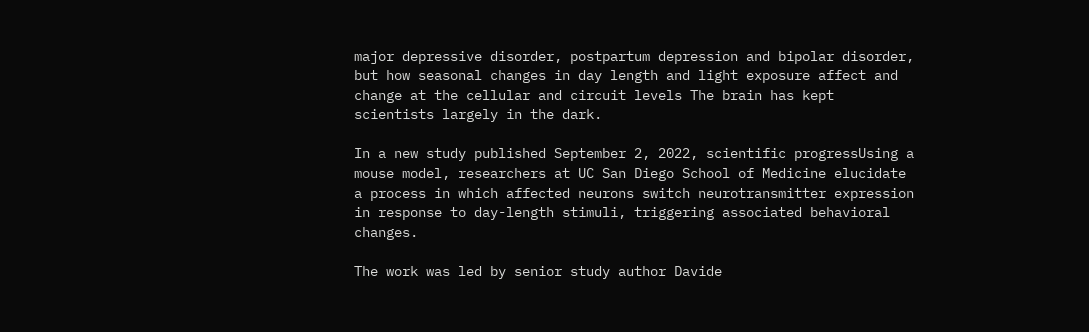major depressive disorder, postpartum depression and bipolar disorder, but how seasonal changes in day length and light exposure affect and change at the cellular and circuit levels The brain has kept scientists largely in the dark.

In a new study published September 2, 2022, scientific progressUsing a mouse model, researchers at UC San Diego School of Medicine elucidate a process in which affected neurons switch neurotransmitter expression in response to day-length stimuli, triggering associated behavioral changes.

The work was led by senior study author Davide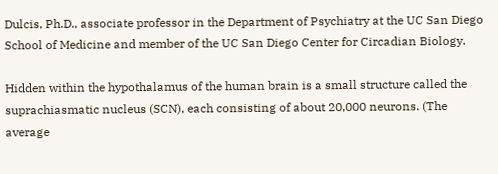Dulcis, Ph.D., associate professor in the Department of Psychiatry at the UC San Diego School of Medicine and member of the UC San Diego Center for Circadian Biology.

Hidden within the hypothalamus of the human brain is a small structure called the suprachiasmatic nucleus (SCN), each consisting of about 20,000 neurons. (The average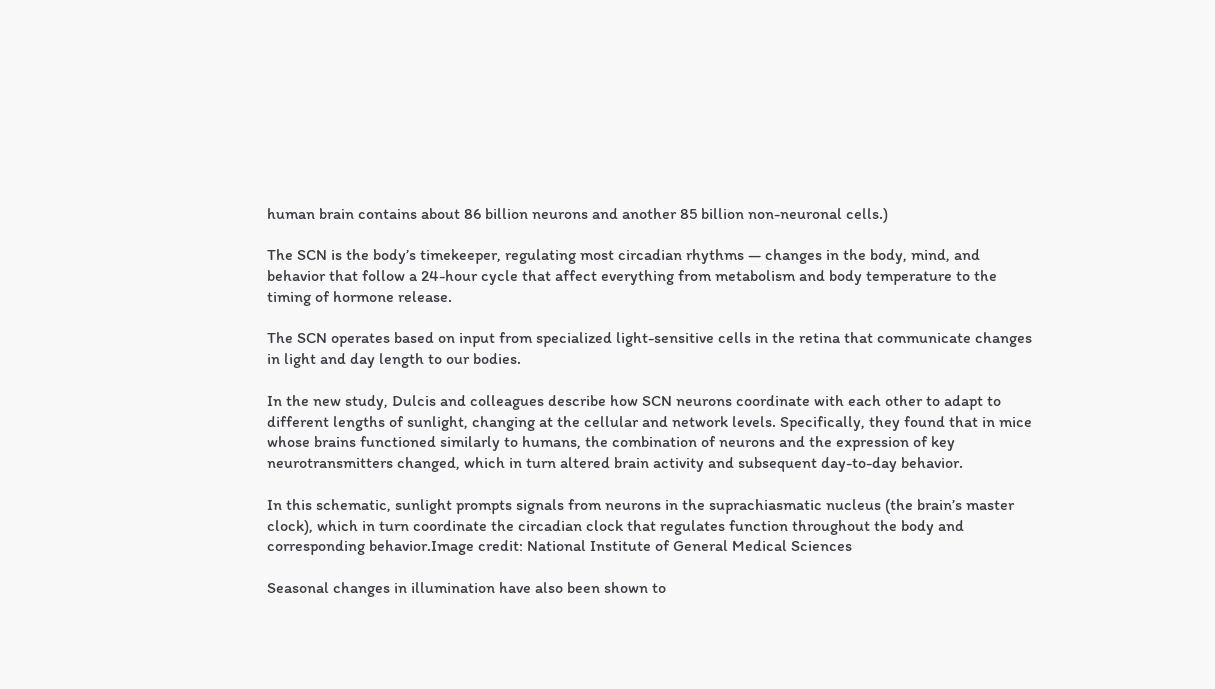human brain contains about 86 billion neurons and another 85 billion non-neuronal cells.)

The SCN is the body’s timekeeper, regulating most circadian rhythms — changes in the body, mind, and behavior that follow a 24-hour cycle that affect everything from metabolism and body temperature to the timing of hormone release.

The SCN operates based on input from specialized light-sensitive cells in the retina that communicate changes in light and day length to our bodies.

In the new study, Dulcis and colleagues describe how SCN neurons coordinate with each other to adapt to different lengths of sunlight, changing at the cellular and network levels. Specifically, they found that in mice whose brains functioned similarly to humans, the combination of neurons and the expression of key neurotransmitters changed, which in turn altered brain activity and subsequent day-to-day behavior.

In this schematic, sunlight prompts signals from neurons in the suprachiasmatic nucleus (the brain’s master clock), which in turn coordinate the circadian clock that regulates function throughout the body and corresponding behavior.Image credit: National Institute of General Medical Sciences

Seasonal changes in illumination have also been shown to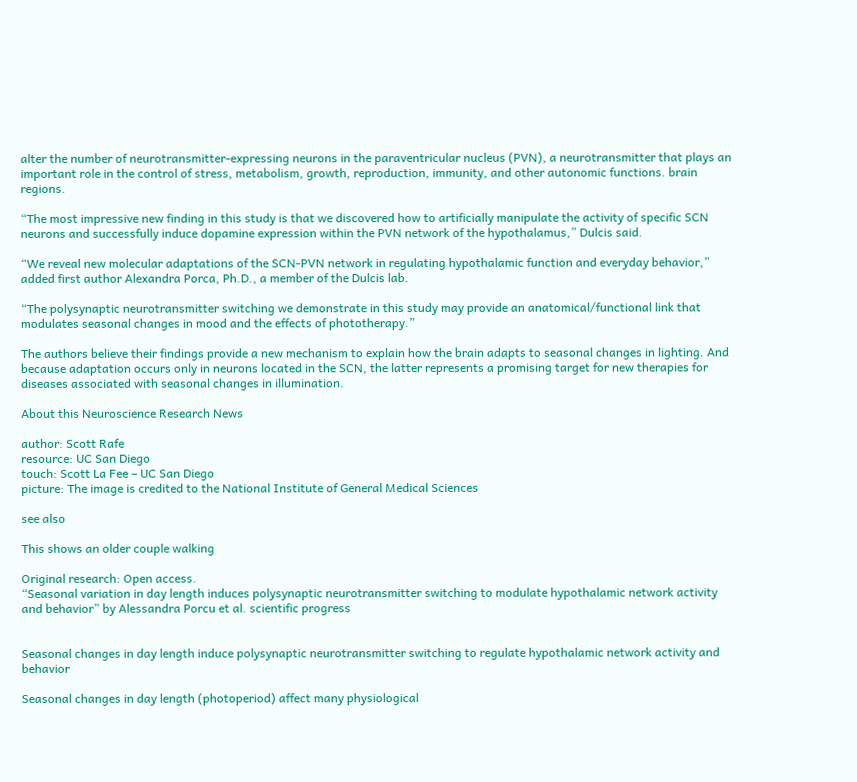alter the number of neurotransmitter-expressing neurons in the paraventricular nucleus (PVN), a neurotransmitter that plays an important role in the control of stress, metabolism, growth, reproduction, immunity, and other autonomic functions. brain regions.

“The most impressive new finding in this study is that we discovered how to artificially manipulate the activity of specific SCN neurons and successfully induce dopamine expression within the PVN network of the hypothalamus,” Dulcis said.

“We reveal new molecular adaptations of the SCN-PVN network in regulating hypothalamic function and everyday behavior,” added first author Alexandra Porca, Ph.D., a member of the Dulcis lab.

“The polysynaptic neurotransmitter switching we demonstrate in this study may provide an anatomical/functional link that modulates seasonal changes in mood and the effects of phototherapy.”

The authors believe their findings provide a new mechanism to explain how the brain adapts to seasonal changes in lighting. And because adaptation occurs only in neurons located in the SCN, the latter represents a promising target for new therapies for diseases associated with seasonal changes in illumination.

About this Neuroscience Research News

author: Scott Rafe
resource: UC San Diego
touch: Scott La Fee – UC San Diego
picture: The image is credited to the National Institute of General Medical Sciences

see also

This shows an older couple walking

Original research: Open access.
“Seasonal variation in day length induces polysynaptic neurotransmitter switching to modulate hypothalamic network activity and behavior” by Alessandra Porcu et al. scientific progress


Seasonal changes in day length induce polysynaptic neurotransmitter switching to regulate hypothalamic network activity and behavior

Seasonal changes in day length (photoperiod) affect many physiological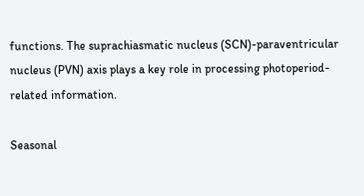functions. The suprachiasmatic nucleus (SCN)-paraventricular nucleus (PVN) axis plays a key role in processing photoperiod-related information.

Seasonal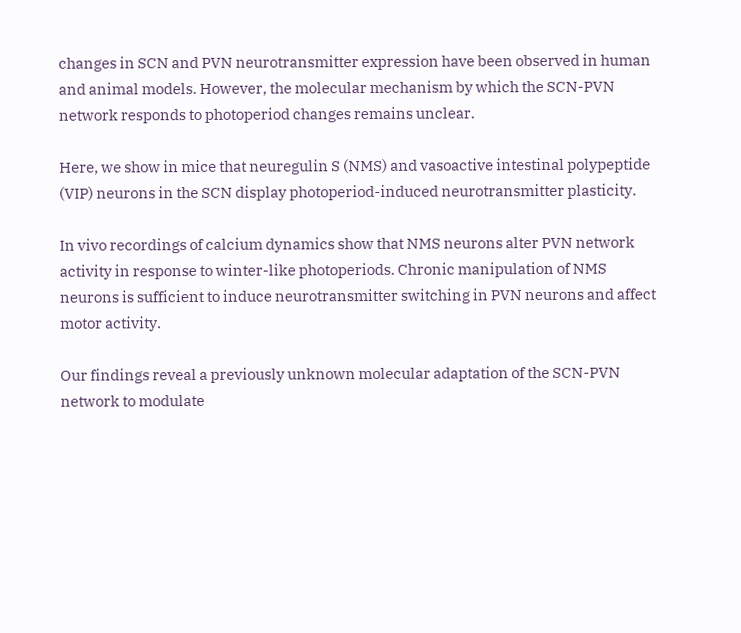changes in SCN and PVN neurotransmitter expression have been observed in human and animal models. However, the molecular mechanism by which the SCN-PVN network responds to photoperiod changes remains unclear.

Here, we show in mice that neuregulin S (NMS) and vasoactive intestinal polypeptide (VIP) neurons in the SCN display photoperiod-induced neurotransmitter plasticity.

In vivo recordings of calcium dynamics show that NMS neurons alter PVN network activity in response to winter-like photoperiods. Chronic manipulation of NMS neurons is sufficient to induce neurotransmitter switching in PVN neurons and affect motor activity.

Our findings reveal a previously unknown molecular adaptation of the SCN-PVN network to modulate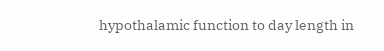hypothalamic function to day length in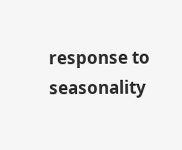response to seasonality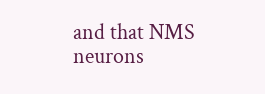and that NMS neurons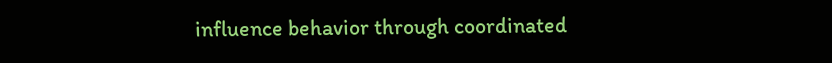influence behavior through coordinated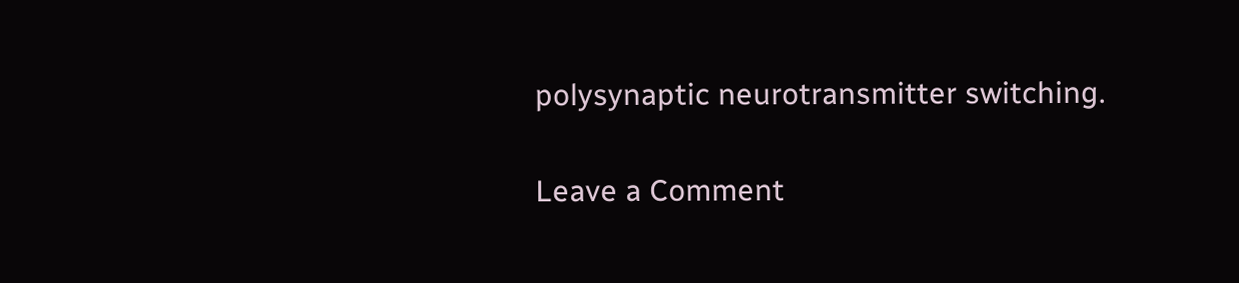polysynaptic neurotransmitter switching.

Leave a Comment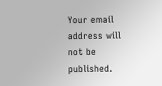Your email address will not be published.